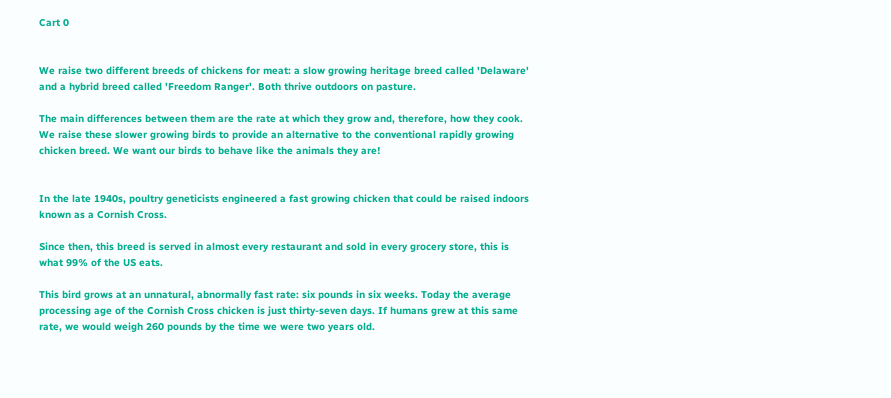Cart 0


We raise two different breeds of chickens for meat: a slow growing heritage breed called 'Delaware' and a hybrid breed called 'Freedom Ranger'. Both thrive outdoors on pasture.

The main differences between them are the rate at which they grow and, therefore, how they cook. We raise these slower growing birds to provide an alternative to the conventional rapidly growing chicken breed. We want our birds to behave like the animals they are!


In the late 1940s, poultry geneticists engineered a fast growing chicken that could be raised indoors known as a Cornish Cross.

Since then, this breed is served in almost every restaurant and sold in every grocery store, this is what 99% of the US eats.

This bird grows at an unnatural, abnormally fast rate: six pounds in six weeks. Today the average processing age of the Cornish Cross chicken is just thirty-seven days. If humans grew at this same rate, we would weigh 260 pounds by the time we were two years old.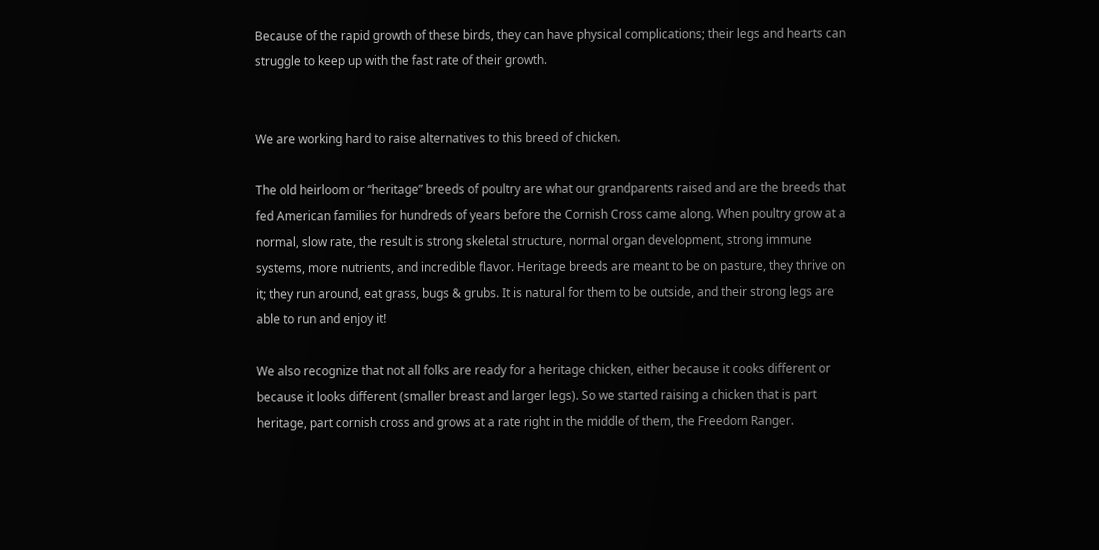Because of the rapid growth of these birds, they can have physical complications; their legs and hearts can struggle to keep up with the fast rate of their growth.


We are working hard to raise alternatives to this breed of chicken.

The old heirloom or “heritage” breeds of poultry are what our grandparents raised and are the breeds that fed American families for hundreds of years before the Cornish Cross came along. When poultry grow at a normal, slow rate, the result is strong skeletal structure, normal organ development, strong immune systems, more nutrients, and incredible flavor. Heritage breeds are meant to be on pasture, they thrive on it; they run around, eat grass, bugs & grubs. It is natural for them to be outside, and their strong legs are able to run and enjoy it!

We also recognize that not all folks are ready for a heritage chicken, either because it cooks different or because it looks different (smaller breast and larger legs). So we started raising a chicken that is part heritage, part cornish cross and grows at a rate right in the middle of them, the Freedom Ranger.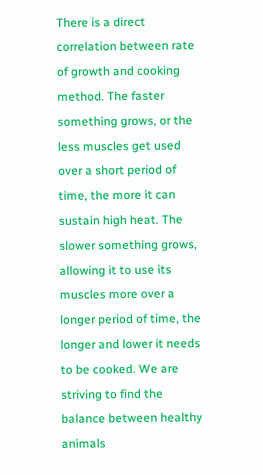There is a direct correlation between rate of growth and cooking method. The faster something grows, or the less muscles get used over a short period of time, the more it can sustain high heat. The slower something grows, allowing it to use its muscles more over a longer period of time, the longer and lower it needs to be cooked. We are striving to find the balance between healthy animals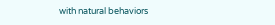with natural behaviors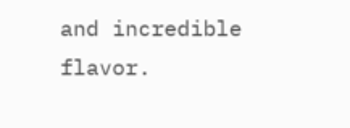and incredible flavor.